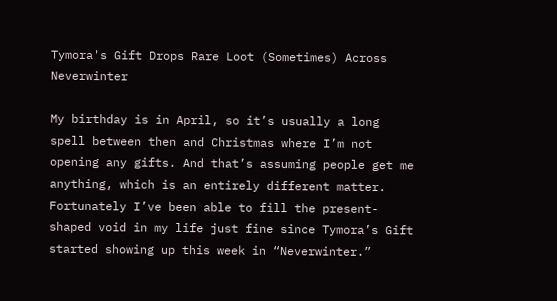Tymora's Gift Drops Rare Loot (Sometimes) Across Neverwinter

My birthday is in April, so it’s usually a long spell between then and Christmas where I’m not opening any gifts. And that’s assuming people get me anything, which is an entirely different matter. Fortunately I’ve been able to fill the present-shaped void in my life just fine since Tymora’s Gift started showing up this week in “Neverwinter.”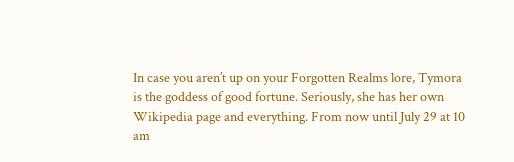In case you aren’t up on your Forgotten Realms lore, Tymora is the goddess of good fortune. Seriously, she has her own Wikipedia page and everything. From now until July 29 at 10 am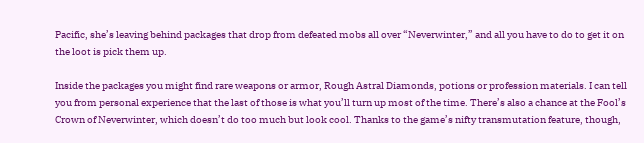Pacific, she’s leaving behind packages that drop from defeated mobs all over “Neverwinter,” and all you have to do to get it on the loot is pick them up.

Inside the packages you might find rare weapons or armor, Rough Astral Diamonds, potions or profession materials. I can tell you from personal experience that the last of those is what you’ll turn up most of the time. There’s also a chance at the Fool’s Crown of Neverwinter, which doesn’t do too much but look cool. Thanks to the game’s nifty transmutation feature, though,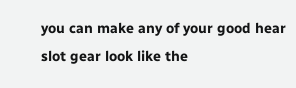you can make any of your good hear slot gear look like the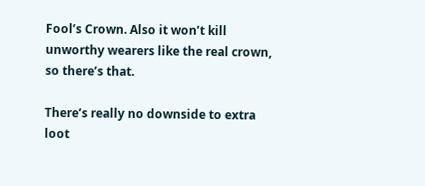Fool’s Crown. Also it won’t kill unworthy wearers like the real crown, so there’s that.

There’s really no downside to extra loot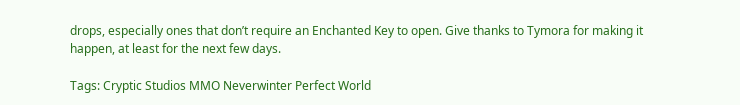drops, especially ones that don’t require an Enchanted Key to open. Give thanks to Tymora for making it happen, at least for the next few days.

Tags: Cryptic Studios MMO Neverwinter Perfect World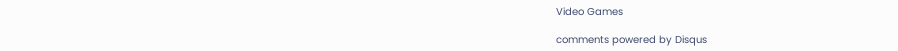Video Games

comments powered by Disqus